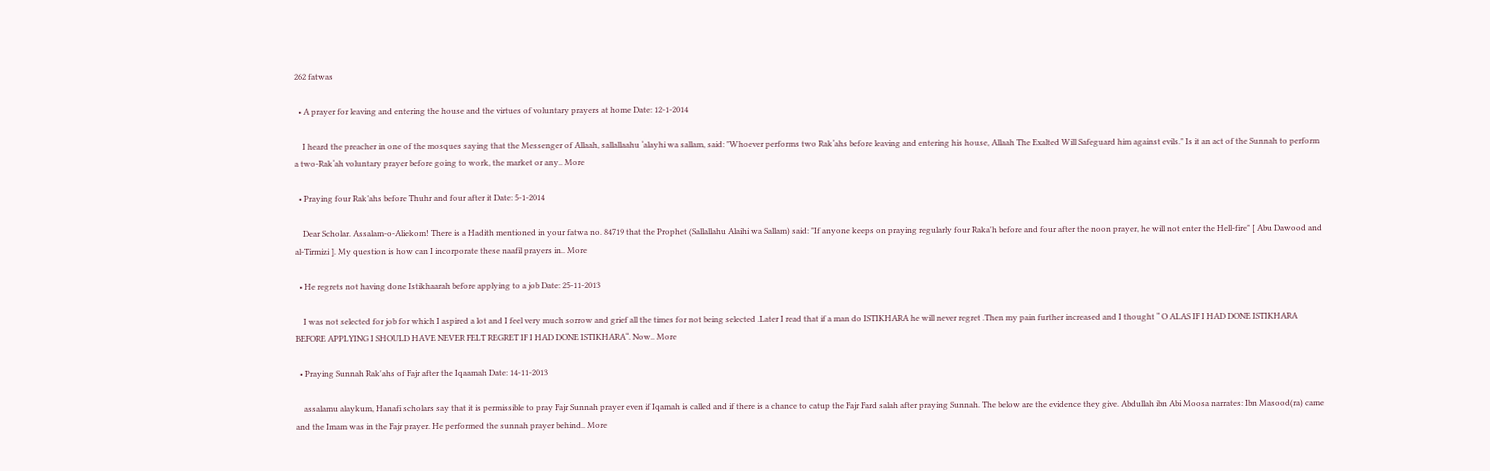262 fatwas

  • A prayer for leaving and entering the house and the virtues of voluntary prayers at home Date: 12-1-2014

    I heard the preacher in one of the mosques saying that the Messenger of Allaah, sallallaahu ‘alayhi wa sallam, said: "Whoever performs two Rak‘ahs before leaving and entering his house, Allaah The Exalted Will Safeguard him against evils." Is it an act of the Sunnah to perform a two-Rak‘ah voluntary prayer before going to work, the market or any.. More

  • Praying four Rak’ahs before Thuhr and four after it Date: 5-1-2014

    Dear Scholar. Assalam-o-Aliekom! There is a Hadith mentioned in your fatwa no. 84719 that the Prophet (Sallallahu Alaihi wa Sallam) said: "If anyone keeps on praying regularly four Raka'h before and four after the noon prayer, he will not enter the Hell-fire" [ Abu Dawood and al-Tirmizi ]. My question is how can I incorporate these naafil prayers in.. More

  • He regrets not having done Istikhaarah before applying to a job Date: 25-11-2013

    I was not selected for job for which I aspired a lot and I feel very much sorrow and grief all the times for not being selected .Later I read that if a man do ISTIKHARA he will never regret .Then my pain further increased and I thought “ O ALAS IF I HAD DONE ISTIKHARA BEFORE APPLYING I SHOULD HAVE NEVER FELT REGRET IF I HAD DONE ISTIKHARA“. Now.. More

  • Praying Sunnah Rak'ahs of Fajr after the Iqaamah Date: 14-11-2013

    assalamu alaykum, Hanafi scholars say that it is permissible to pray Fajr Sunnah prayer even if Iqamah is called and if there is a chance to catup the Fajr Fard salah after praying Sunnah. The below are the evidence they give. Abdullah ibn Abi Moosa narrates: Ibn Masood(ra) came and the Imam was in the Fajr prayer. He performed the sunnah prayer behind.. More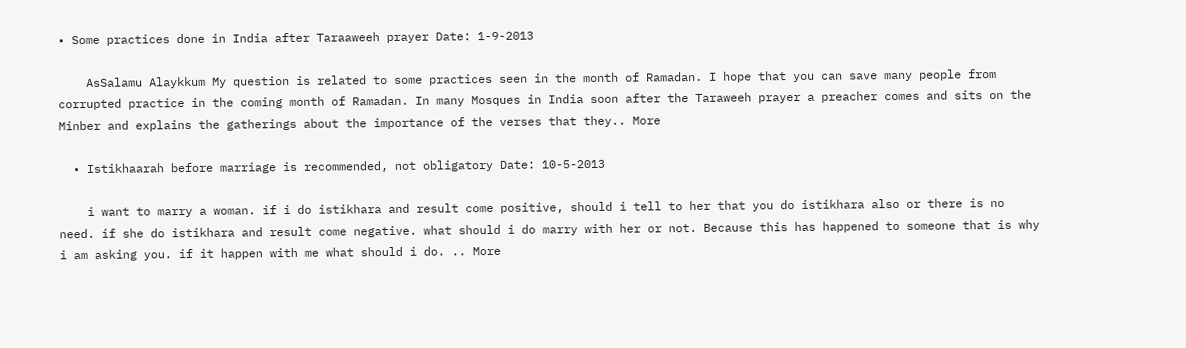• Some practices done in India after Taraaweeh prayer Date: 1-9-2013

    AsSalamu Alaykkum My question is related to some practices seen in the month of Ramadan. I hope that you can save many people from corrupted practice in the coming month of Ramadan. In many Mosques in India soon after the Taraweeh prayer a preacher comes and sits on the Minber and explains the gatherings about the importance of the verses that they.. More

  • Istikhaarah before marriage is recommended, not obligatory Date: 10-5-2013

    i want to marry a woman. if i do istikhara and result come positive, should i tell to her that you do istikhara also or there is no need. if she do istikhara and result come negative. what should i do marry with her or not. Because this has happened to someone that is why i am asking you. if it happen with me what should i do. .. More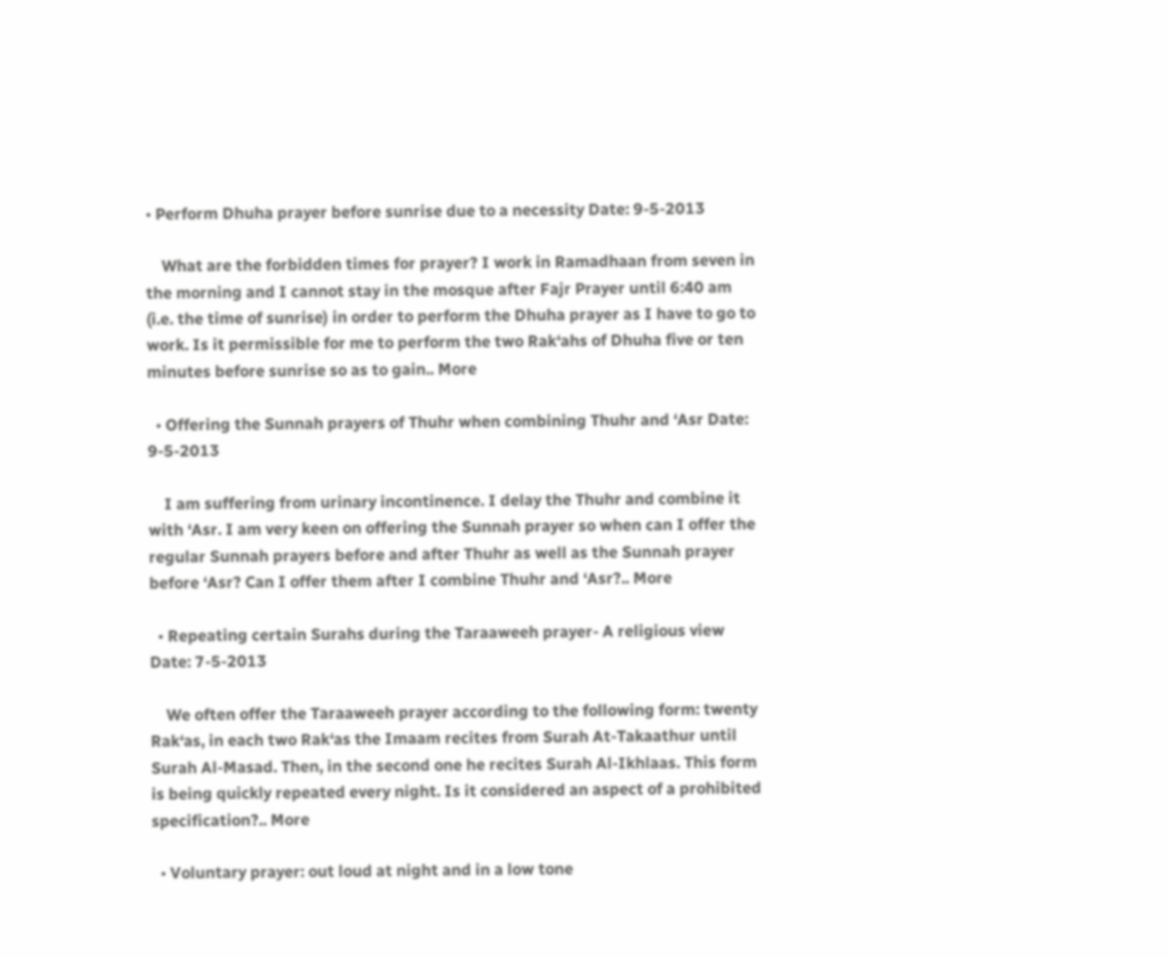• Perform Dhuha prayer before sunrise due to a necessity Date: 9-5-2013

    What are the forbidden times for prayer? I work in Ramadhaan from seven in the morning and I cannot stay in the mosque after Fajr Prayer until 6:40 am (i.e. the time of sunrise) in order to perform the Dhuha prayer as I have to go to work. Is it permissible for me to perform the two Rak‘ahs of Dhuha five or ten minutes before sunrise so as to gain.. More

  • Offering the Sunnah prayers of Thuhr when combining Thuhr and ‘Asr Date: 9-5-2013

    I am suffering from urinary incontinence. I delay the Thuhr and combine it with ‘Asr. I am very keen on offering the Sunnah prayer so when can I offer the regular Sunnah prayers before and after Thuhr as well as the Sunnah prayer before ‘Asr? Can I offer them after I combine Thuhr and ‘Asr?.. More

  • Repeating certain Surahs during the Taraaweeh prayer- A religious view Date: 7-5-2013

    We often offer the Taraaweeh prayer according to the following form: twenty Rak‘as, in each two Rak‘as the Imaam recites from Surah At-Takaathur until Surah Al-Masad. Then, in the second one he recites Surah Al-Ikhlaas. This form is being quickly repeated every night. Is it considered an aspect of a prohibited specification?.. More

  • Voluntary prayer: out loud at night and in a low tone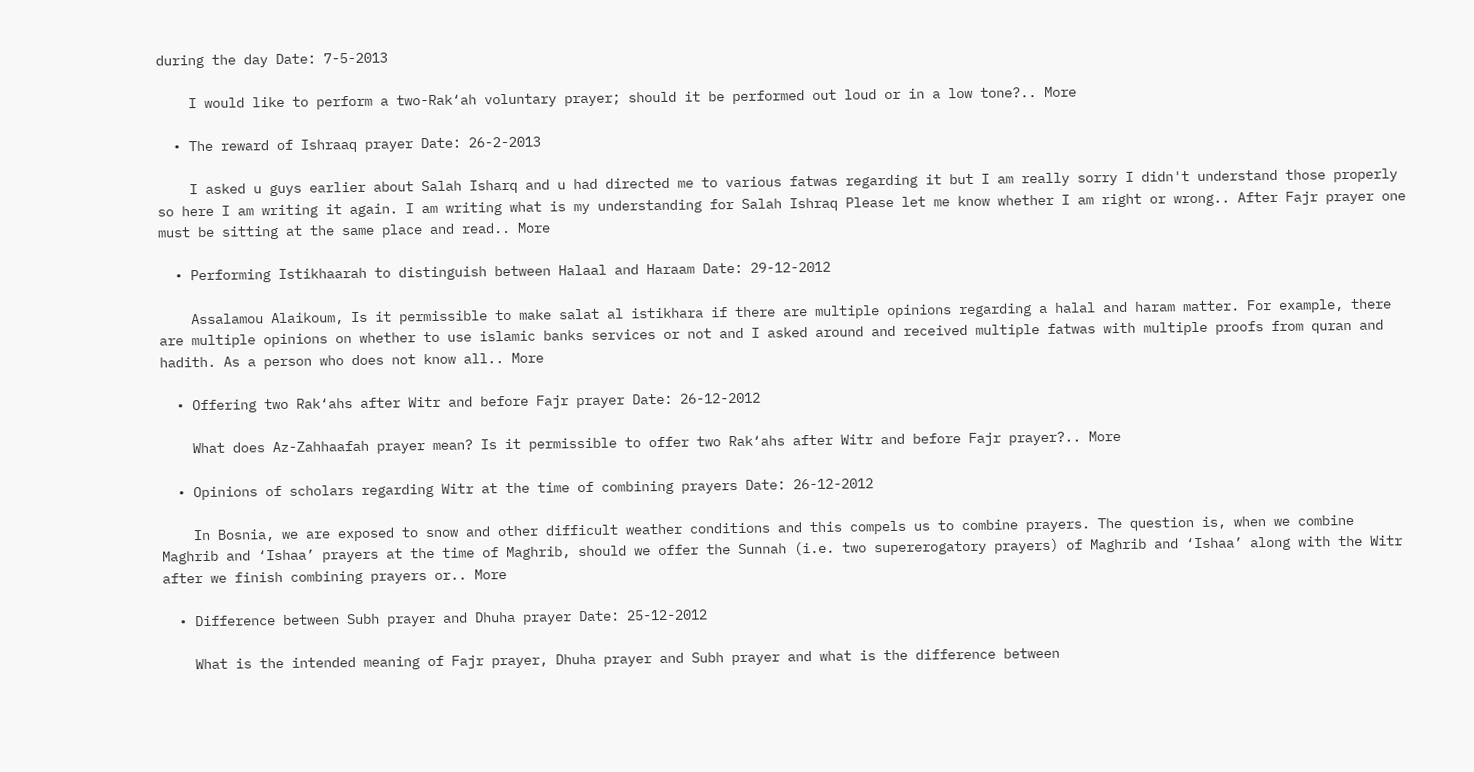during the day Date: 7-5-2013

    I would like to perform a two-Rak‘ah voluntary prayer; should it be performed out loud or in a low tone?.. More

  • The reward of Ishraaq prayer Date: 26-2-2013

    I asked u guys earlier about Salah Isharq and u had directed me to various fatwas regarding it but I am really sorry I didn't understand those properly so here I am writing it again. I am writing what is my understanding for Salah Ishraq Please let me know whether I am right or wrong.. After Fajr prayer one must be sitting at the same place and read.. More

  • Performing Istikhaarah to distinguish between Halaal and Haraam Date: 29-12-2012

    Assalamou Alaikoum, Is it permissible to make salat al istikhara if there are multiple opinions regarding a halal and haram matter. For example, there are multiple opinions on whether to use islamic banks services or not and I asked around and received multiple fatwas with multiple proofs from quran and hadith. As a person who does not know all.. More

  • Offering two Rak‘ahs after Witr and before Fajr prayer Date: 26-12-2012

    What does Az-Zahhaafah prayer mean? Is it permissible to offer two Rak‘ahs after Witr and before Fajr prayer?.. More

  • Opinions of scholars regarding Witr at the time of combining prayers Date: 26-12-2012

    In Bosnia, we are exposed to snow and other difficult weather conditions and this compels us to combine prayers. The question is, when we combine Maghrib and ‘Ishaa’ prayers at the time of Maghrib, should we offer the Sunnah (i.e. two supererogatory prayers) of Maghrib and ‘Ishaa’ along with the Witr after we finish combining prayers or.. More

  • Difference between Subh prayer and Dhuha prayer Date: 25-12-2012

    What is the intended meaning of Fajr prayer, Dhuha prayer and Subh prayer and what is the difference between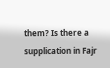them? Is there a supplication in Fajr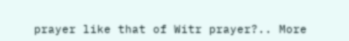prayer like that of Witr prayer?.. More